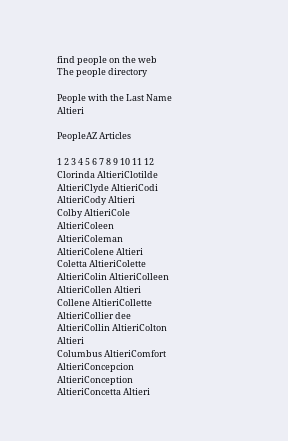find people on the web
The people directory

People with the Last Name Altieri

PeopleAZ Articles

1 2 3 4 5 6 7 8 9 10 11 12
Clorinda AltieriClotilde AltieriClyde AltieriCodi AltieriCody Altieri
Colby AltieriCole AltieriColeen AltieriColeman AltieriColene Altieri
Coletta AltieriColette AltieriColin AltieriColleen AltieriCollen Altieri
Collene AltieriCollette AltieriCollier dee AltieriCollin AltieriColton Altieri
Columbus AltieriComfort AltieriConcepcion AltieriConception AltieriConcetta Altieri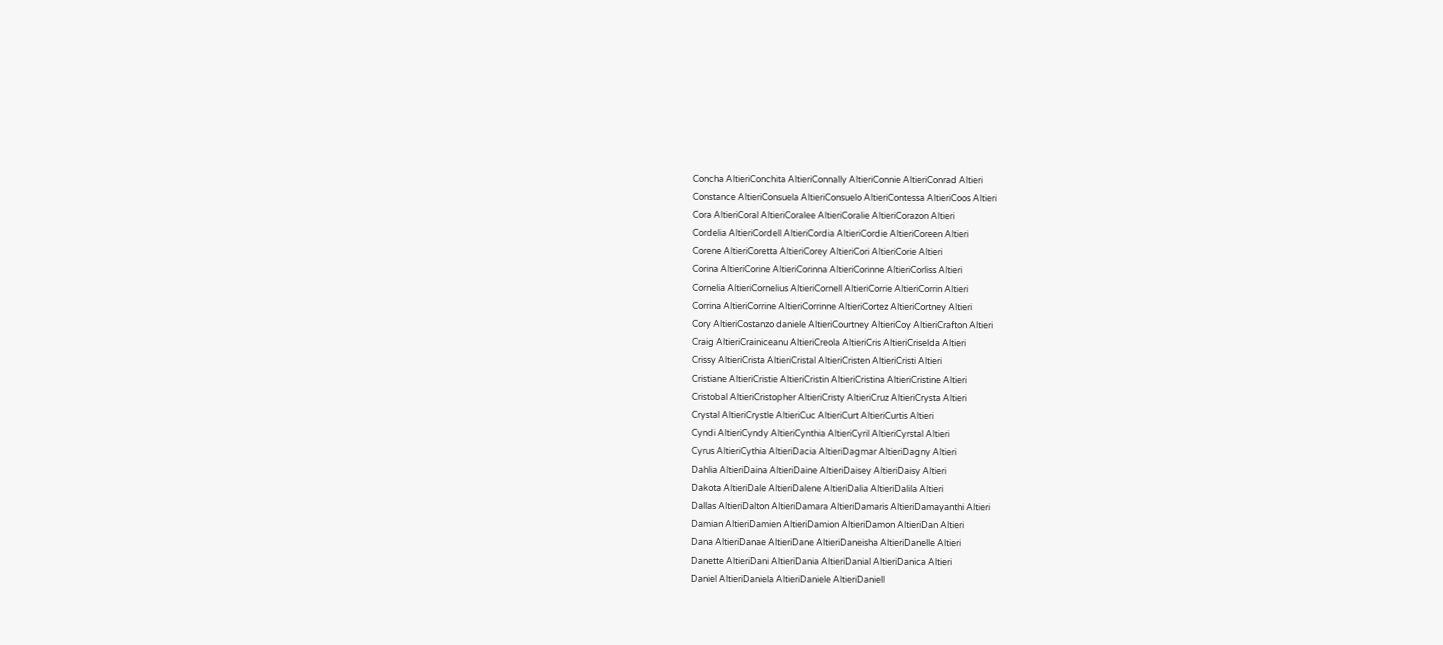Concha AltieriConchita AltieriConnally AltieriConnie AltieriConrad Altieri
Constance AltieriConsuela AltieriConsuelo AltieriContessa AltieriCoos Altieri
Cora AltieriCoral AltieriCoralee AltieriCoralie AltieriCorazon Altieri
Cordelia AltieriCordell AltieriCordia AltieriCordie AltieriCoreen Altieri
Corene AltieriCoretta AltieriCorey AltieriCori AltieriCorie Altieri
Corina AltieriCorine AltieriCorinna AltieriCorinne AltieriCorliss Altieri
Cornelia AltieriCornelius AltieriCornell AltieriCorrie AltieriCorrin Altieri
Corrina AltieriCorrine AltieriCorrinne AltieriCortez AltieriCortney Altieri
Cory AltieriCostanzo daniele AltieriCourtney AltieriCoy AltieriCrafton Altieri
Craig AltieriCrainiceanu AltieriCreola AltieriCris AltieriCriselda Altieri
Crissy AltieriCrista AltieriCristal AltieriCristen AltieriCristi Altieri
Cristiane AltieriCristie AltieriCristin AltieriCristina AltieriCristine Altieri
Cristobal AltieriCristopher AltieriCristy AltieriCruz AltieriCrysta Altieri
Crystal AltieriCrystle AltieriCuc AltieriCurt AltieriCurtis Altieri
Cyndi AltieriCyndy AltieriCynthia AltieriCyril AltieriCyrstal Altieri
Cyrus AltieriCythia AltieriDacia AltieriDagmar AltieriDagny Altieri
Dahlia AltieriDaina AltieriDaine AltieriDaisey AltieriDaisy Altieri
Dakota AltieriDale AltieriDalene AltieriDalia AltieriDalila Altieri
Dallas AltieriDalton AltieriDamara AltieriDamaris AltieriDamayanthi Altieri
Damian AltieriDamien AltieriDamion AltieriDamon AltieriDan Altieri
Dana AltieriDanae AltieriDane AltieriDaneisha AltieriDanelle Altieri
Danette AltieriDani AltieriDania AltieriDanial AltieriDanica Altieri
Daniel AltieriDaniela AltieriDaniele AltieriDaniell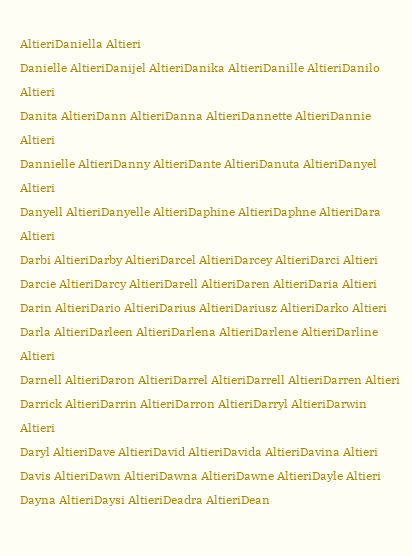AltieriDaniella Altieri
Danielle AltieriDanijel AltieriDanika AltieriDanille AltieriDanilo Altieri
Danita AltieriDann AltieriDanna AltieriDannette AltieriDannie Altieri
Dannielle AltieriDanny AltieriDante AltieriDanuta AltieriDanyel Altieri
Danyell AltieriDanyelle AltieriDaphine AltieriDaphne AltieriDara Altieri
Darbi AltieriDarby AltieriDarcel AltieriDarcey AltieriDarci Altieri
Darcie AltieriDarcy AltieriDarell AltieriDaren AltieriDaria Altieri
Darin AltieriDario AltieriDarius AltieriDariusz AltieriDarko Altieri
Darla AltieriDarleen AltieriDarlena AltieriDarlene AltieriDarline Altieri
Darnell AltieriDaron AltieriDarrel AltieriDarrell AltieriDarren Altieri
Darrick AltieriDarrin AltieriDarron AltieriDarryl AltieriDarwin Altieri
Daryl AltieriDave AltieriDavid AltieriDavida AltieriDavina Altieri
Davis AltieriDawn AltieriDawna AltieriDawne AltieriDayle Altieri
Dayna AltieriDaysi AltieriDeadra AltieriDean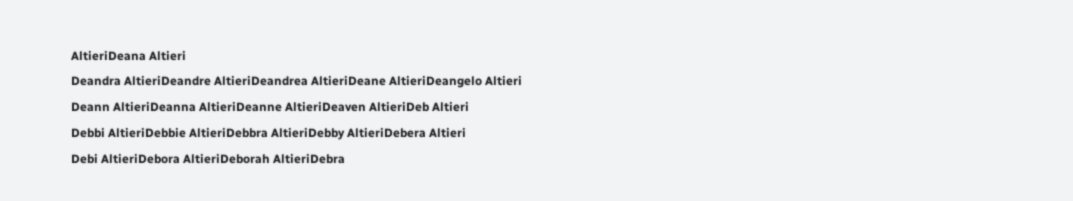AltieriDeana Altieri
Deandra AltieriDeandre AltieriDeandrea AltieriDeane AltieriDeangelo Altieri
Deann AltieriDeanna AltieriDeanne AltieriDeaven AltieriDeb Altieri
Debbi AltieriDebbie AltieriDebbra AltieriDebby AltieriDebera Altieri
Debi AltieriDebora AltieriDeborah AltieriDebra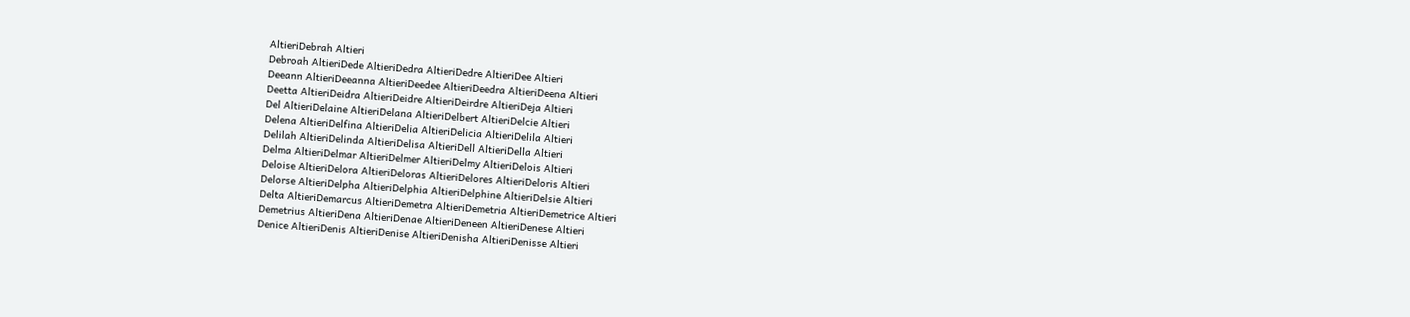AltieriDebrah Altieri
Debroah AltieriDede AltieriDedra AltieriDedre AltieriDee Altieri
Deeann AltieriDeeanna AltieriDeedee AltieriDeedra AltieriDeena Altieri
Deetta AltieriDeidra AltieriDeidre AltieriDeirdre AltieriDeja Altieri
Del AltieriDelaine AltieriDelana AltieriDelbert AltieriDelcie Altieri
Delena AltieriDelfina AltieriDelia AltieriDelicia AltieriDelila Altieri
Delilah AltieriDelinda AltieriDelisa AltieriDell AltieriDella Altieri
Delma AltieriDelmar AltieriDelmer AltieriDelmy AltieriDelois Altieri
Deloise AltieriDelora AltieriDeloras AltieriDelores AltieriDeloris Altieri
Delorse AltieriDelpha AltieriDelphia AltieriDelphine AltieriDelsie Altieri
Delta AltieriDemarcus AltieriDemetra AltieriDemetria AltieriDemetrice Altieri
Demetrius AltieriDena AltieriDenae AltieriDeneen AltieriDenese Altieri
Denice AltieriDenis AltieriDenise AltieriDenisha AltieriDenisse Altieri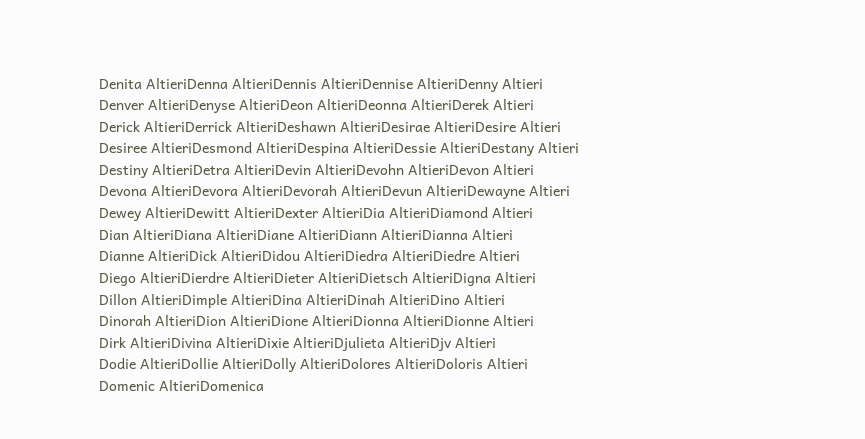Denita AltieriDenna AltieriDennis AltieriDennise AltieriDenny Altieri
Denver AltieriDenyse AltieriDeon AltieriDeonna AltieriDerek Altieri
Derick AltieriDerrick AltieriDeshawn AltieriDesirae AltieriDesire Altieri
Desiree AltieriDesmond AltieriDespina AltieriDessie AltieriDestany Altieri
Destiny AltieriDetra AltieriDevin AltieriDevohn AltieriDevon Altieri
Devona AltieriDevora AltieriDevorah AltieriDevun AltieriDewayne Altieri
Dewey AltieriDewitt AltieriDexter AltieriDia AltieriDiamond Altieri
Dian AltieriDiana AltieriDiane AltieriDiann AltieriDianna Altieri
Dianne AltieriDick AltieriDidou AltieriDiedra AltieriDiedre Altieri
Diego AltieriDierdre AltieriDieter AltieriDietsch AltieriDigna Altieri
Dillon AltieriDimple AltieriDina AltieriDinah AltieriDino Altieri
Dinorah AltieriDion AltieriDione AltieriDionna AltieriDionne Altieri
Dirk AltieriDivina AltieriDixie AltieriDjulieta AltieriDjv Altieri
Dodie AltieriDollie AltieriDolly AltieriDolores AltieriDoloris Altieri
Domenic AltieriDomenica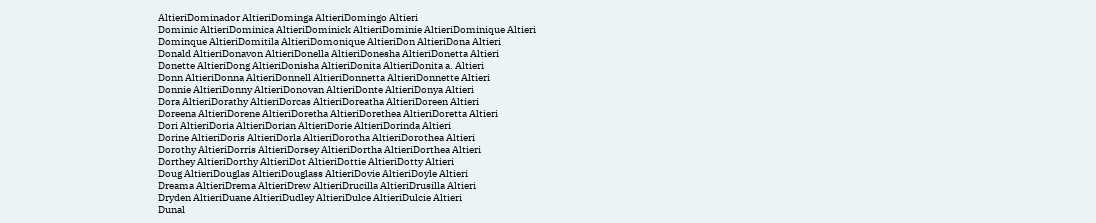AltieriDominador AltieriDominga AltieriDomingo Altieri
Dominic AltieriDominica AltieriDominick AltieriDominie AltieriDominique Altieri
Dominque AltieriDomitila AltieriDomonique AltieriDon AltieriDona Altieri
Donald AltieriDonavon AltieriDonella AltieriDonesha AltieriDonetta Altieri
Donette AltieriDong AltieriDonisha AltieriDonita AltieriDonita a. Altieri
Donn AltieriDonna AltieriDonnell AltieriDonnetta AltieriDonnette Altieri
Donnie AltieriDonny AltieriDonovan AltieriDonte AltieriDonya Altieri
Dora AltieriDorathy AltieriDorcas AltieriDoreatha AltieriDoreen Altieri
Doreena AltieriDorene AltieriDoretha AltieriDorethea AltieriDoretta Altieri
Dori AltieriDoria AltieriDorian AltieriDorie AltieriDorinda Altieri
Dorine AltieriDoris AltieriDorla AltieriDorotha AltieriDorothea Altieri
Dorothy AltieriDorris AltieriDorsey AltieriDortha AltieriDorthea Altieri
Dorthey AltieriDorthy AltieriDot AltieriDottie AltieriDotty Altieri
Doug AltieriDouglas AltieriDouglass AltieriDovie AltieriDoyle Altieri
Dreama AltieriDrema AltieriDrew AltieriDrucilla AltieriDrusilla Altieri
Dryden AltieriDuane AltieriDudley AltieriDulce AltieriDulcie Altieri
Dunal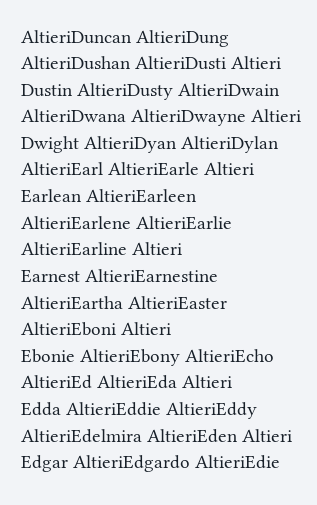AltieriDuncan AltieriDung AltieriDushan AltieriDusti Altieri
Dustin AltieriDusty AltieriDwain AltieriDwana AltieriDwayne Altieri
Dwight AltieriDyan AltieriDylan AltieriEarl AltieriEarle Altieri
Earlean AltieriEarleen AltieriEarlene AltieriEarlie AltieriEarline Altieri
Earnest AltieriEarnestine AltieriEartha AltieriEaster AltieriEboni Altieri
Ebonie AltieriEbony AltieriEcho AltieriEd AltieriEda Altieri
Edda AltieriEddie AltieriEddy AltieriEdelmira AltieriEden Altieri
Edgar AltieriEdgardo AltieriEdie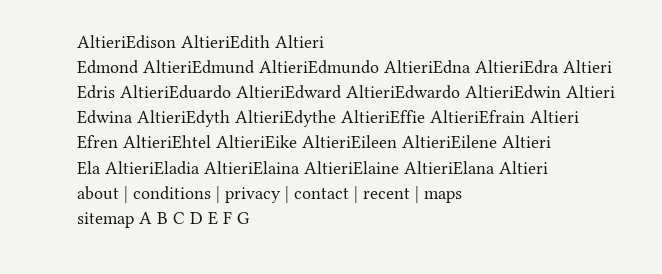AltieriEdison AltieriEdith Altieri
Edmond AltieriEdmund AltieriEdmundo AltieriEdna AltieriEdra Altieri
Edris AltieriEduardo AltieriEdward AltieriEdwardo AltieriEdwin Altieri
Edwina AltieriEdyth AltieriEdythe AltieriEffie AltieriEfrain Altieri
Efren AltieriEhtel AltieriEike AltieriEileen AltieriEilene Altieri
Ela AltieriEladia AltieriElaina AltieriElaine AltieriElana Altieri
about | conditions | privacy | contact | recent | maps
sitemap A B C D E F G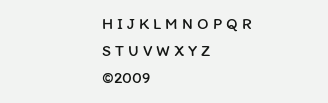H I J K L M N O P Q R S T U V W X Y Z ©2009